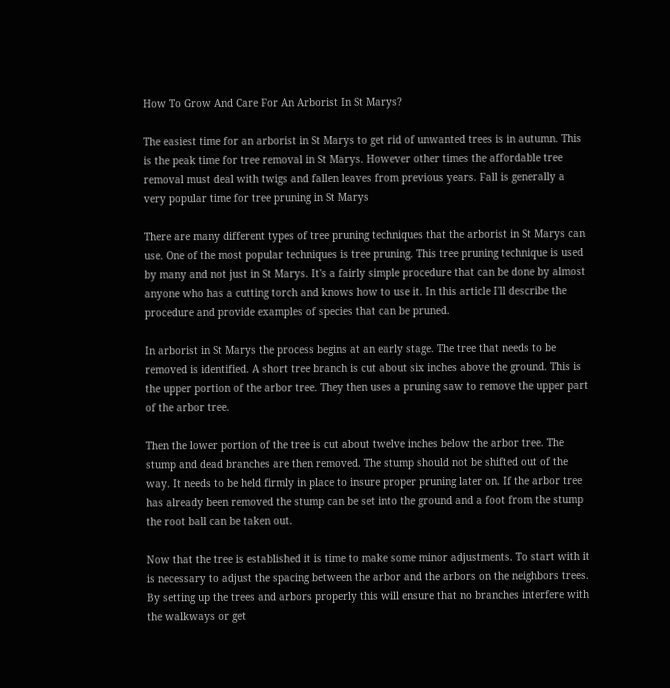How To Grow And Care For An Arborist In St Marys?

The easiest time for an arborist in St Marys to get rid of unwanted trees is in autumn. This is the peak time for tree removal in St Marys. However other times the affordable tree removal must deal with twigs and fallen leaves from previous years. Fall is generally a very popular time for tree pruning in St Marys

There are many different types of tree pruning techniques that the arborist in St Marys can use. One of the most popular techniques is tree pruning. This tree pruning technique is used by many and not just in St Marys. It's a fairly simple procedure that can be done by almost anyone who has a cutting torch and knows how to use it. In this article I'll describe the procedure and provide examples of species that can be pruned.

In arborist in St Marys the process begins at an early stage. The tree that needs to be removed is identified. A short tree branch is cut about six inches above the ground. This is the upper portion of the arbor tree. They then uses a pruning saw to remove the upper part of the arbor tree.

Then the lower portion of the tree is cut about twelve inches below the arbor tree. The stump and dead branches are then removed. The stump should not be shifted out of the way. It needs to be held firmly in place to insure proper pruning later on. If the arbor tree has already been removed the stump can be set into the ground and a foot from the stump the root ball can be taken out.

Now that the tree is established it is time to make some minor adjustments. To start with it is necessary to adjust the spacing between the arbor and the arbors on the neighbors trees. By setting up the trees and arbors properly this will ensure that no branches interfere with the walkways or get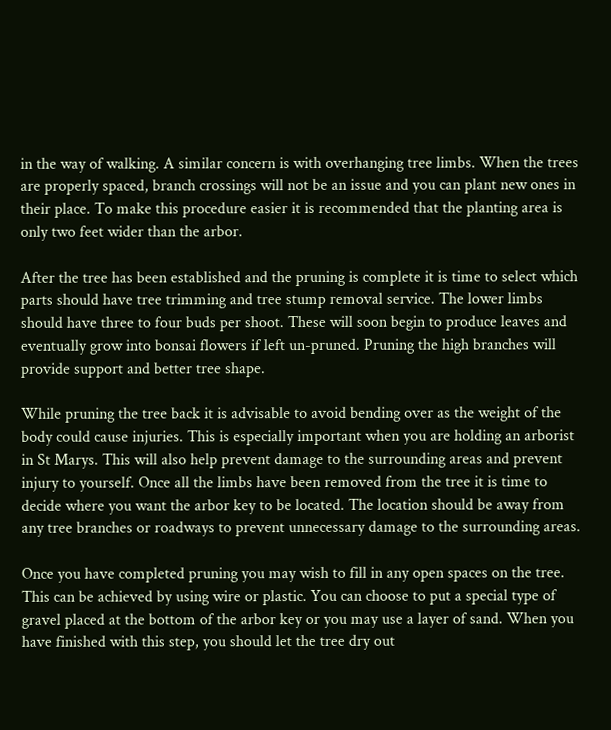in the way of walking. A similar concern is with overhanging tree limbs. When the trees are properly spaced, branch crossings will not be an issue and you can plant new ones in their place. To make this procedure easier it is recommended that the planting area is only two feet wider than the arbor.

After the tree has been established and the pruning is complete it is time to select which parts should have tree trimming and tree stump removal service. The lower limbs should have three to four buds per shoot. These will soon begin to produce leaves and eventually grow into bonsai flowers if left un-pruned. Pruning the high branches will provide support and better tree shape.

While pruning the tree back it is advisable to avoid bending over as the weight of the body could cause injuries. This is especially important when you are holding an arborist in St Marys. This will also help prevent damage to the surrounding areas and prevent injury to yourself. Once all the limbs have been removed from the tree it is time to decide where you want the arbor key to be located. The location should be away from any tree branches or roadways to prevent unnecessary damage to the surrounding areas.

Once you have completed pruning you may wish to fill in any open spaces on the tree. This can be achieved by using wire or plastic. You can choose to put a special type of gravel placed at the bottom of the arbor key or you may use a layer of sand. When you have finished with this step, you should let the tree dry out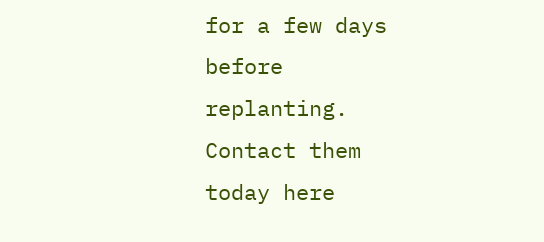for a few days before replanting. Contact them today here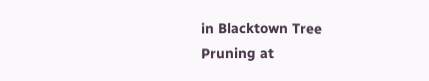in Blacktown Tree Pruning at